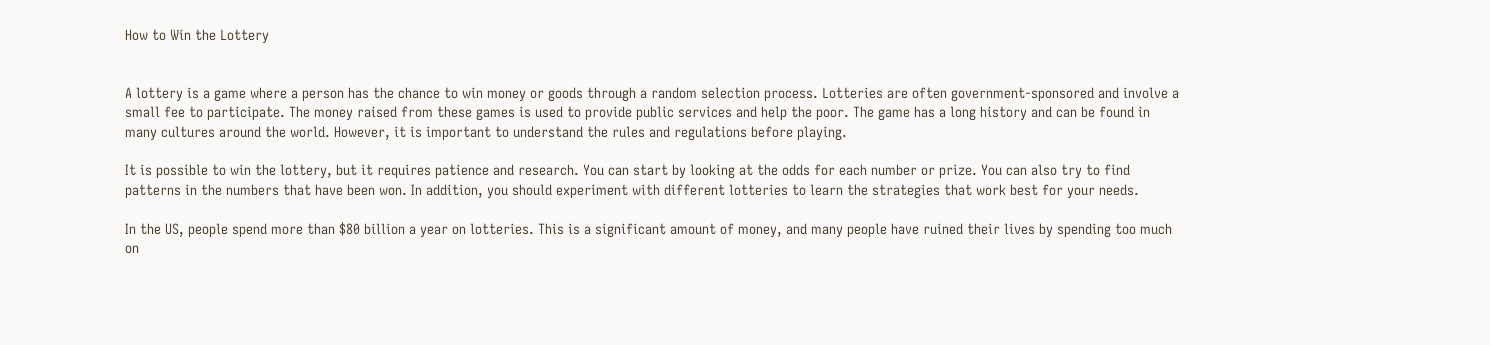How to Win the Lottery


A lottery is a game where a person has the chance to win money or goods through a random selection process. Lotteries are often government-sponsored and involve a small fee to participate. The money raised from these games is used to provide public services and help the poor. The game has a long history and can be found in many cultures around the world. However, it is important to understand the rules and regulations before playing.

It is possible to win the lottery, but it requires patience and research. You can start by looking at the odds for each number or prize. You can also try to find patterns in the numbers that have been won. In addition, you should experiment with different lotteries to learn the strategies that work best for your needs.

In the US, people spend more than $80 billion a year on lotteries. This is a significant amount of money, and many people have ruined their lives by spending too much on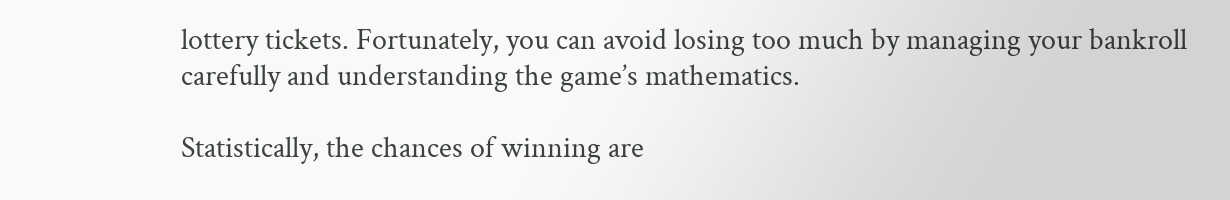lottery tickets. Fortunately, you can avoid losing too much by managing your bankroll carefully and understanding the game’s mathematics.

Statistically, the chances of winning are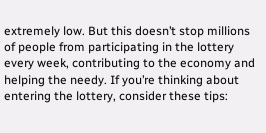extremely low. But this doesn’t stop millions of people from participating in the lottery every week, contributing to the economy and helping the needy. If you’re thinking about entering the lottery, consider these tips: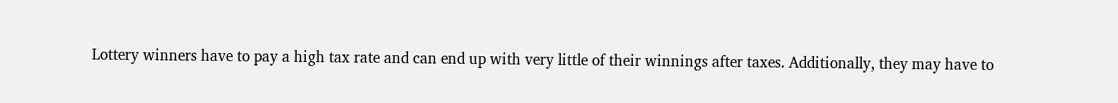Lottery winners have to pay a high tax rate and can end up with very little of their winnings after taxes. Additionally, they may have to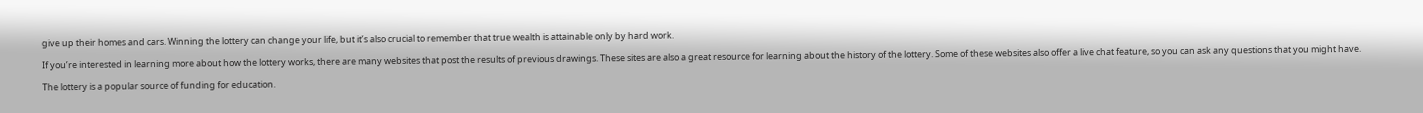give up their homes and cars. Winning the lottery can change your life, but it’s also crucial to remember that true wealth is attainable only by hard work.

If you’re interested in learning more about how the lottery works, there are many websites that post the results of previous drawings. These sites are also a great resource for learning about the history of the lottery. Some of these websites also offer a live chat feature, so you can ask any questions that you might have.

The lottery is a popular source of funding for education.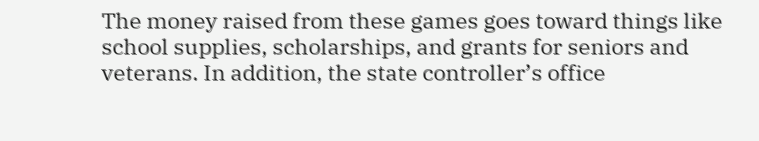The money raised from these games goes toward things like school supplies, scholarships, and grants for seniors and veterans. In addition, the state controller’s office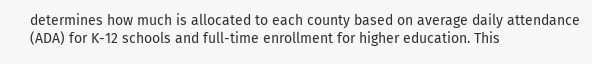determines how much is allocated to each county based on average daily attendance (ADA) for K-12 schools and full-time enrollment for higher education. This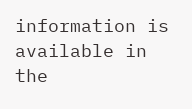information is available in the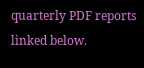quarterly PDF reports linked below.